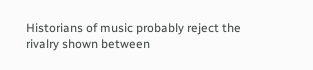Historians of music probably reject the rivalry shown between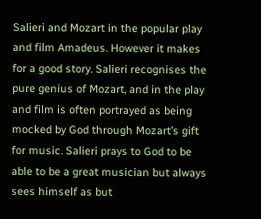Salieri and Mozart in the popular play and film Amadeus. However it makes for a good story. Salieri recognises the pure genius of Mozart, and in the play and film is often portrayed as being mocked by God through Mozart’s gift for music. Salieri prays to God to be able to be a great musician but always sees himself as but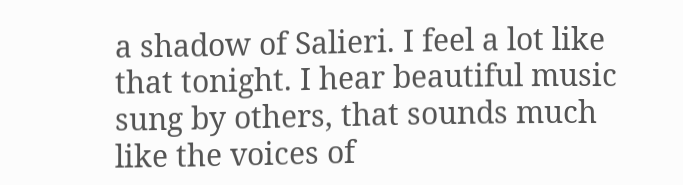a shadow of Salieri. I feel a lot like that tonight. I hear beautiful music sung by others, that sounds much like the voices of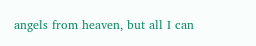angels from heaven, but all I can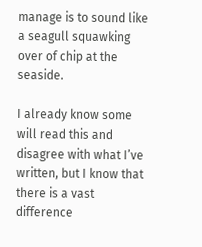manage is to sound like a seagull squawking over of chip at the seaside.

I already know some will read this and disagree with what I’ve written, but I know that there is a vast difference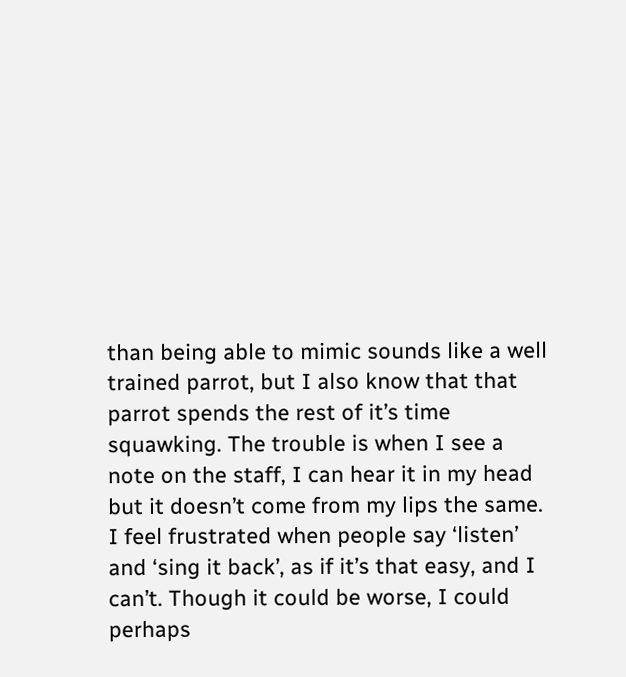than being able to mimic sounds like a well trained parrot, but I also know that that parrot spends the rest of it’s time squawking. The trouble is when I see a note on the staff, I can hear it in my head but it doesn’t come from my lips the same. I feel frustrated when people say ‘listen’ and ‘sing it back’, as if it’s that easy, and I can’t. Though it could be worse, I could perhaps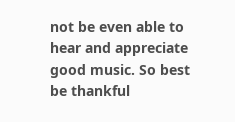not be even able to hear and appreciate good music. So best be thankful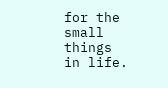for the small things in life.